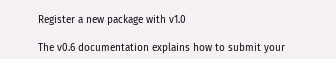Register a new package with v1.0

The v0.6 documentation explains how to submit your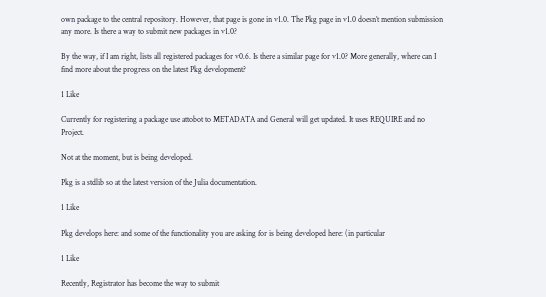own package to the central repository. However, that page is gone in v1.0. The Pkg page in v1.0 doesn’t mention submission any more. Is there a way to submit new packages in v1.0?

By the way, if I am right, lists all registered packages for v0.6. Is there a similar page for v1.0? More generally, where can I find more about the progress on the latest Pkg development?

1 Like

Currently for registering a package use attobot to METADATA and General will get updated. It uses REQUIRE and no Project.

Not at the moment, but is being developed.

Pkg is a stdlib so at the latest version of the Julia documentation.

1 Like

Pkg develops here: and some of the functionality you are asking for is being developed here: (in particular

1 Like

Recently, Registrator has become the way to submit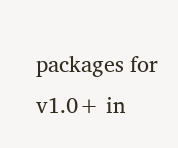packages for v1.0+ in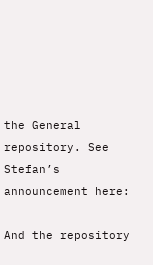the General repository. See Stefan’s announcement here:

And the repository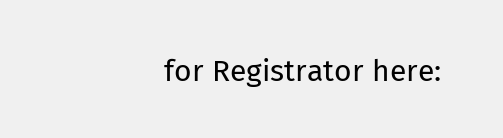for Registrator here: